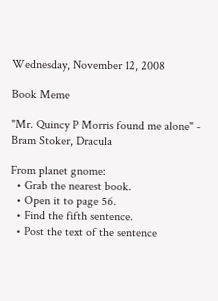Wednesday, November 12, 2008

Book Meme

"Mr. Quincy P Morris found me alone" - Bram Stoker, Dracula

From planet gnome:
  • Grab the nearest book.
  • Open it to page 56.
  • Find the fifth sentence.
  • Post the text of the sentence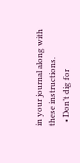in your journal along with these instructions.
  • Don’t dig for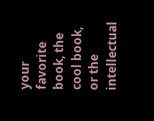your favorite book, the cool book, or the intellectual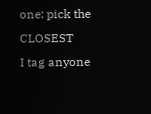one: pick the CLOSEST
I tag anyone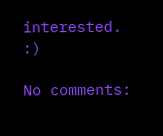interested. :)

No comments: